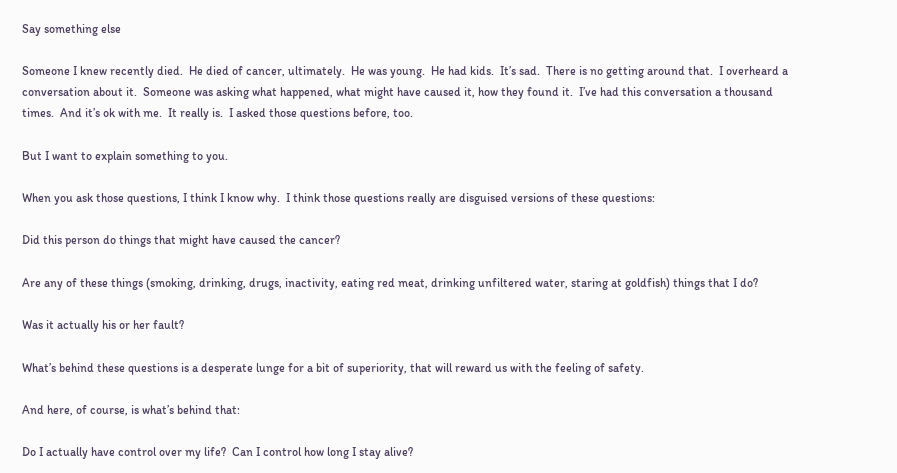Say something else

Someone I knew recently died.  He died of cancer, ultimately.  He was young.  He had kids.  It’s sad.  There is no getting around that.  I overheard a conversation about it.  Someone was asking what happened, what might have caused it, how they found it.  I’ve had this conversation a thousand times.  And it’s ok with me.  It really is.  I asked those questions before, too.

But I want to explain something to you.

When you ask those questions, I think I know why.  I think those questions really are disguised versions of these questions:

Did this person do things that might have caused the cancer?

Are any of these things (smoking, drinking, drugs, inactivity, eating red meat, drinking unfiltered water, staring at goldfish) things that I do?

Was it actually his or her fault?

What’s behind these questions is a desperate lunge for a bit of superiority, that will reward us with the feeling of safety.

And here, of course, is what’s behind that:

Do I actually have control over my life?  Can I control how long I stay alive?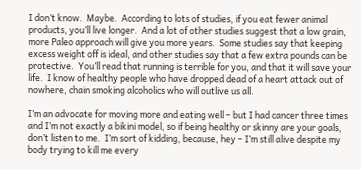I don’t know.  Maybe.  According to lots of studies, if you eat fewer animal products, you’ll live longer.  And a lot of other studies suggest that a low grain, more Paleo approach will give you more years.  Some studies say that keeping excess weight off is ideal, and other studies say that a few extra pounds can be protective.  You’ll read that running is terrible for you, and that it will save your life.  I know of healthy people who have dropped dead of a heart attack out of nowhere, chain smoking alcoholics who will outlive us all.

I’m an advocate for moving more and eating well – but I had cancer three times and I’m not exactly a bikini model, so if being healthy or skinny are your goals, don’t listen to me.  I’m sort of kidding, because, hey – I’m still alive despite my body trying to kill me every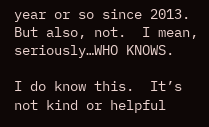year or so since 2013.  But also, not.  I mean, seriously…WHO KNOWS.

I do know this.  It’s not kind or helpful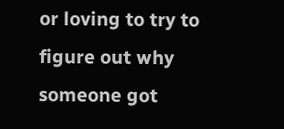or loving to try to figure out why someone got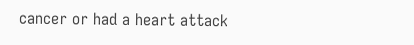cancer or had a heart attack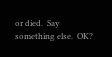or died.  Say something else.  OK?